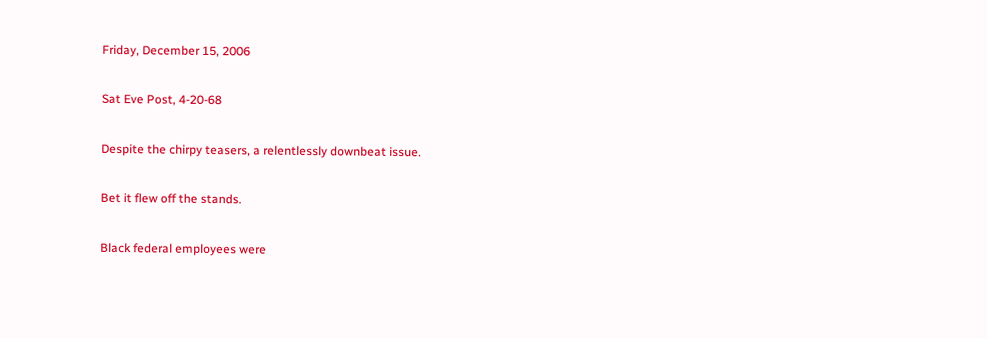Friday, December 15, 2006

Sat Eve Post, 4-20-68

Despite the chirpy teasers, a relentlessly downbeat issue.

Bet it flew off the stands.

Black federal employees were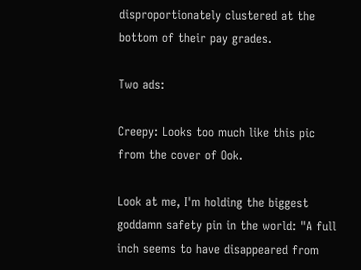disproportionately clustered at the bottom of their pay grades.

Two ads:

Creepy: Looks too much like this pic from the cover of Ook.

Look at me, I'm holding the biggest goddamn safety pin in the world: "A full inch seems to have disappeared from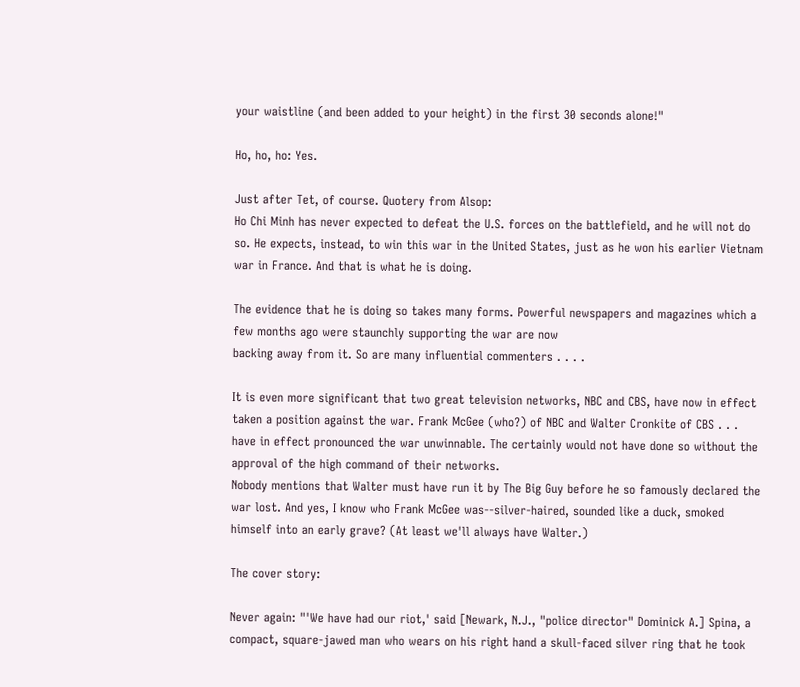your waistline (and been added to your height) in the first 30 seconds alone!"

Ho, ho, ho: Yes.

Just after Tet, of course. Quotery from Alsop:
Ho Chi Minh has never expected to defeat the U.S. forces on the battlefield, and he will not do so. He expects, instead, to win this war in the United States, just as he won his earlier Vietnam war in France. And that is what he is doing.

The evidence that he is doing so takes many forms. Powerful newspapers and magazines which a few months ago were staunchly supporting the war are now
backing away from it. So are many influential commenters . . . .

It is even more significant that two great television networks, NBC and CBS, have now in effect taken a position against the war. Frank McGee (who?) of NBC and Walter Cronkite of CBS . . . have in effect pronounced the war unwinnable. The certainly would not have done so without the approval of the high command of their networks.
Nobody mentions that Walter must have run it by The Big Guy before he so famously declared the war lost. And yes, I know who Frank McGee was--silver-haired, sounded like a duck, smoked himself into an early grave? (At least we'll always have Walter.)

The cover story:

Never again: "'We have had our riot,' said [Newark, N.J., "police director" Dominick A.] Spina, a compact, square-jawed man who wears on his right hand a skull-faced silver ring that he took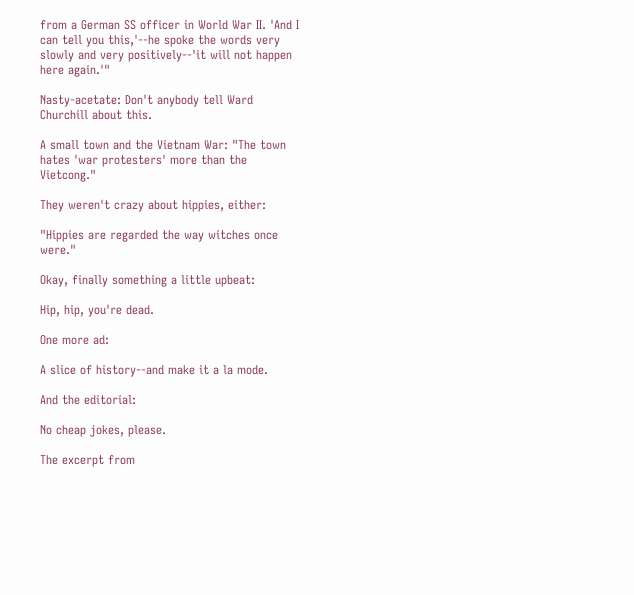from a German SS officer in World War II. 'And I can tell you this,'--he spoke the words very slowly and very positively--'it will not happen here again.'"

Nasty-acetate: Don't anybody tell Ward Churchill about this.

A small town and the Vietnam War: "The town hates 'war protesters' more than the Vietcong."

They weren't crazy about hippies, either:

"Hippies are regarded the way witches once were."

Okay, finally something a little upbeat:

Hip, hip, you're dead.

One more ad:

A slice of history--and make it a la mode.

And the editorial:

No cheap jokes, please.

The excerpt from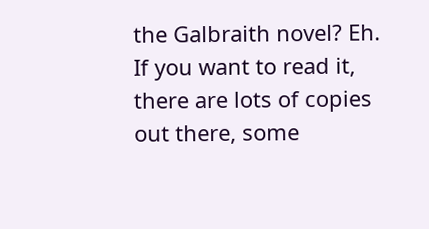the Galbraith novel? Eh. If you want to read it, there are lots of copies out there, some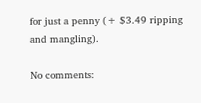for just a penny (+ $3.49 ripping and mangling).

No comments: